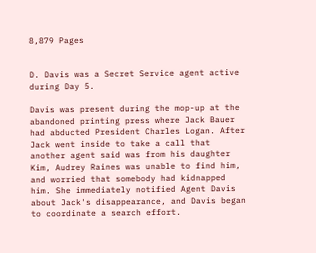8,879 Pages


D. Davis was a Secret Service agent active during Day 5.

Davis was present during the mop-up at the abandoned printing press where Jack Bauer had abducted President Charles Logan. After Jack went inside to take a call that another agent said was from his daughter Kim, Audrey Raines was unable to find him, and worried that somebody had kidnapped him. She immediately notified Agent Davis about Jack's disappearance, and Davis began to coordinate a search effort.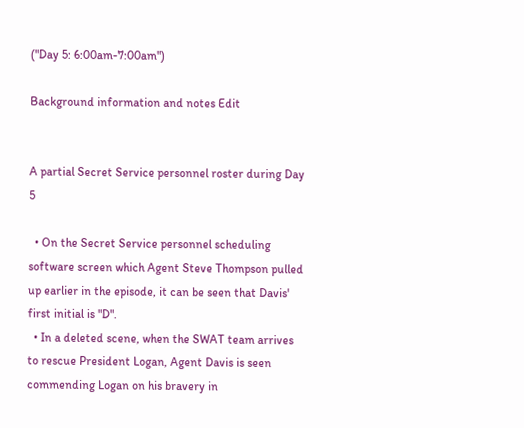("Day 5: 6:00am-7:00am")

Background information and notes Edit


A partial Secret Service personnel roster during Day 5

  • On the Secret Service personnel scheduling software screen which Agent Steve Thompson pulled up earlier in the episode, it can be seen that Davis' first initial is "D".
  • In a deleted scene, when the SWAT team arrives to rescue President Logan, Agent Davis is seen commending Logan on his bravery in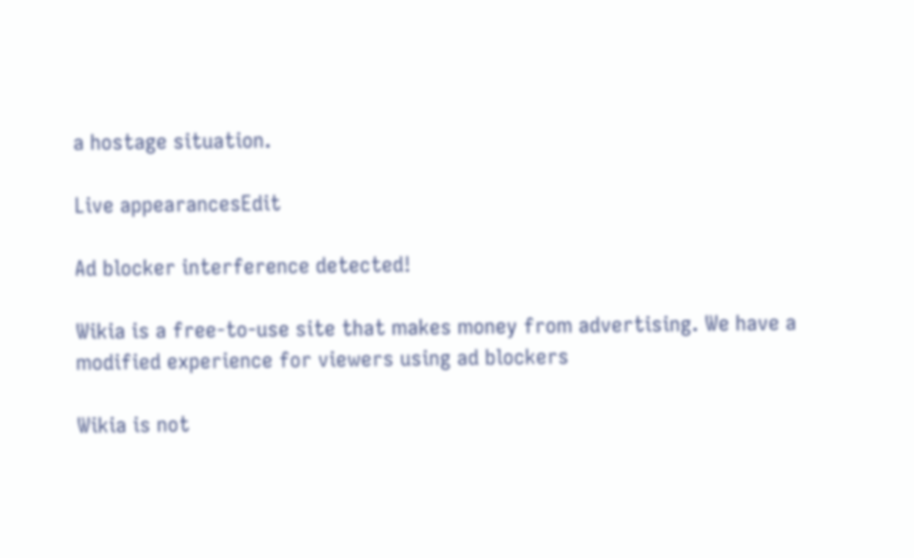a hostage situation.

Live appearancesEdit

Ad blocker interference detected!

Wikia is a free-to-use site that makes money from advertising. We have a modified experience for viewers using ad blockers

Wikia is not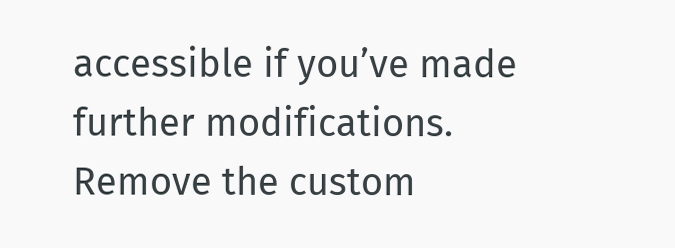accessible if you’ve made further modifications. Remove the custom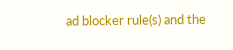ad blocker rule(s) and the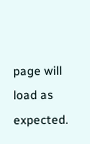page will load as expected.